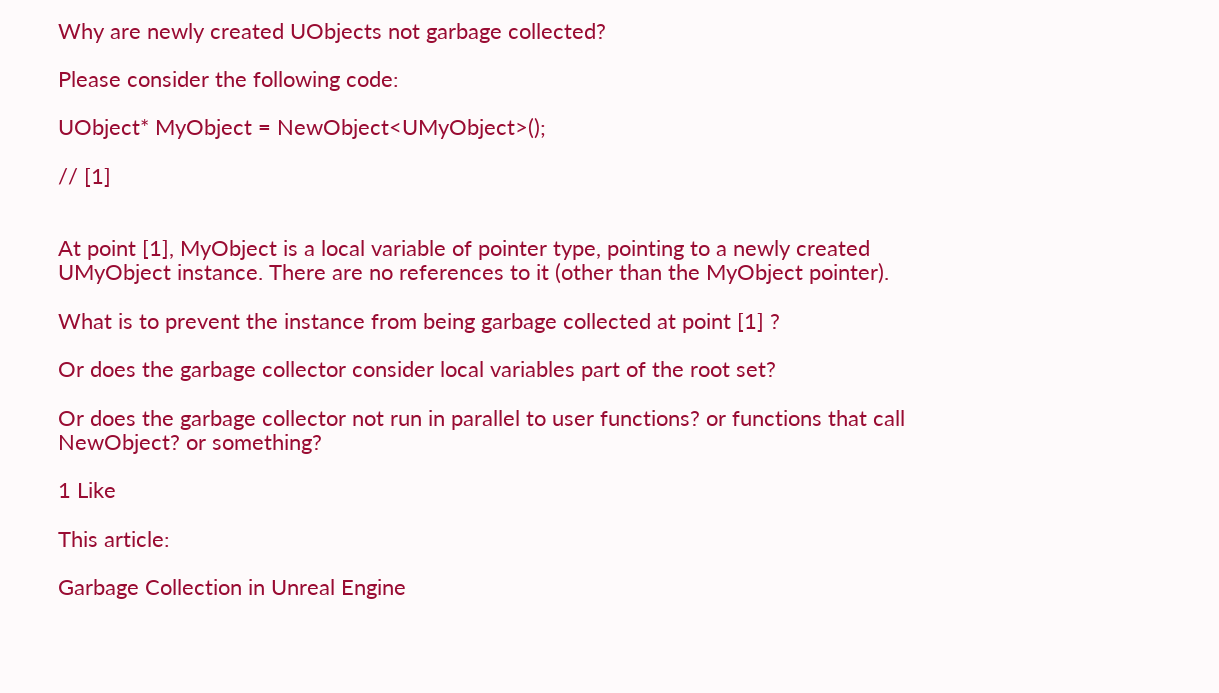Why are newly created UObjects not garbage collected?

Please consider the following code:

UObject* MyObject = NewObject<UMyObject>();

// [1]


At point [1], MyObject is a local variable of pointer type, pointing to a newly created UMyObject instance. There are no references to it (other than the MyObject pointer).

What is to prevent the instance from being garbage collected at point [1] ?

Or does the garbage collector consider local variables part of the root set?

Or does the garbage collector not run in parallel to user functions? or functions that call NewObject? or something?

1 Like

This article:

Garbage Collection in Unreal Engine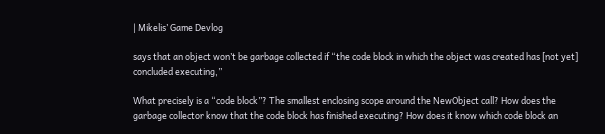| Mikelis’ Game Devlog

says that an object won’t be garbage collected if “the code block in which the object was created has [not yet] concluded executing,”

What precisely is a “code block”? The smallest enclosing scope around the NewObject call? How does the garbage collector know that the code block has finished executing? How does it know which code block an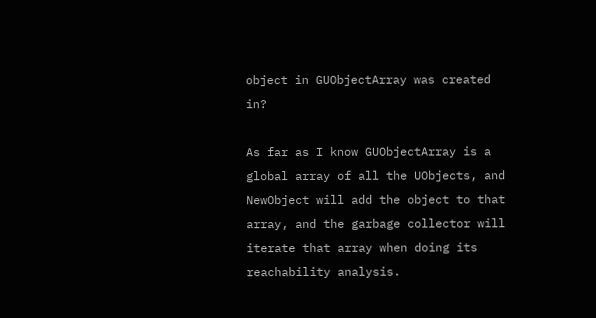object in GUObjectArray was created in?

As far as I know GUObjectArray is a global array of all the UObjects, and NewObject will add the object to that array, and the garbage collector will iterate that array when doing its reachability analysis.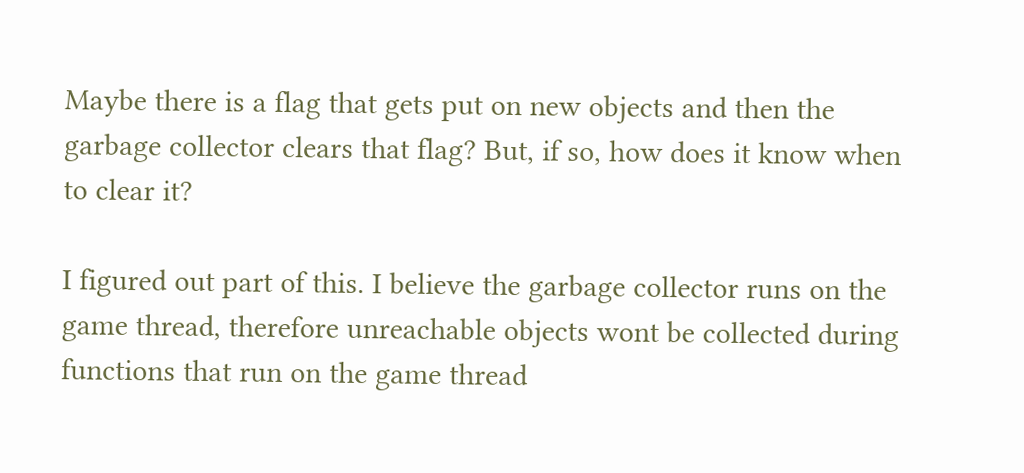Maybe there is a flag that gets put on new objects and then the garbage collector clears that flag? But, if so, how does it know when to clear it?

I figured out part of this. I believe the garbage collector runs on the game thread, therefore unreachable objects wont be collected during functions that run on the game thread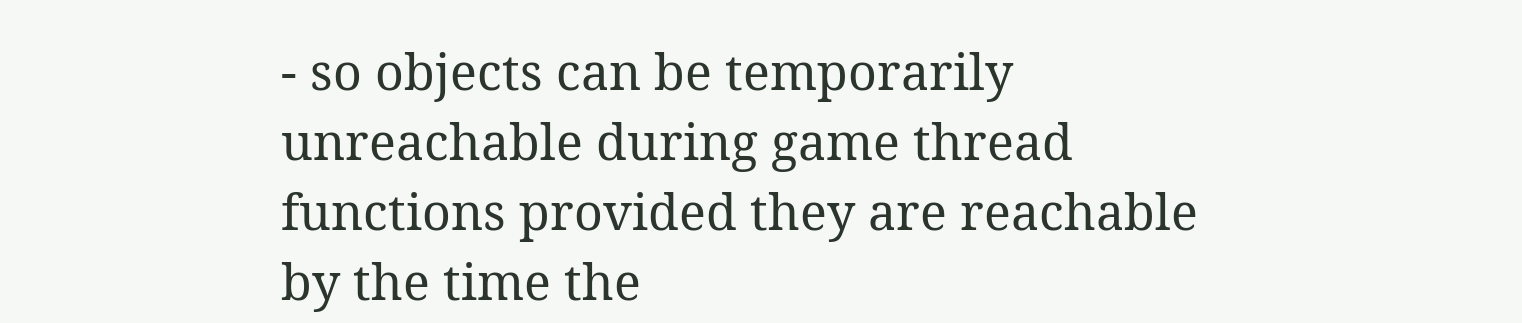- so objects can be temporarily unreachable during game thread functions provided they are reachable by the time the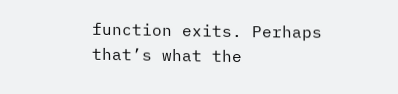function exits. Perhaps that’s what the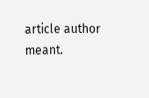article author meant.